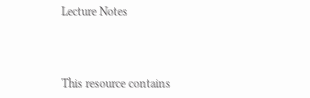Lecture Notes



This resource contains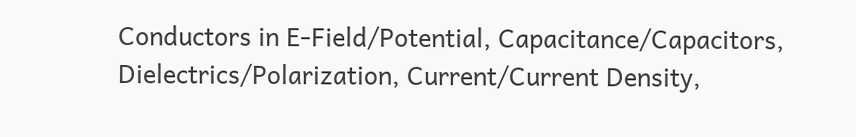Conductors in E-Field/Potential, Capacitance/Capacitors, Dielectrics/Polarization, Current/Current Density,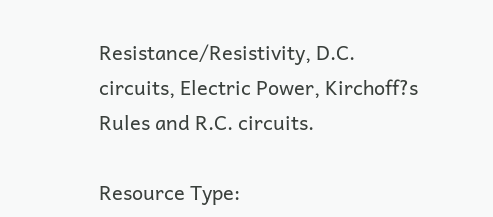Resistance/Resistivity, D.C. circuits, Electric Power, Kirchoff?s Rules and R.C. circuits.

Resource Type: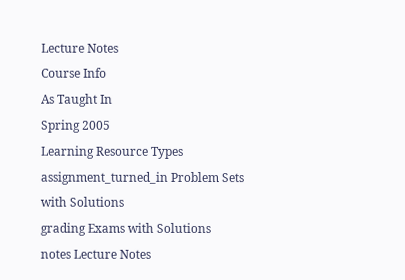Lecture Notes
Course Info
As Taught In
Spring 2005
Learning Resource Types
assignment_turned_in Problem Sets with Solutions
grading Exams with Solutions
notes Lecture Notes